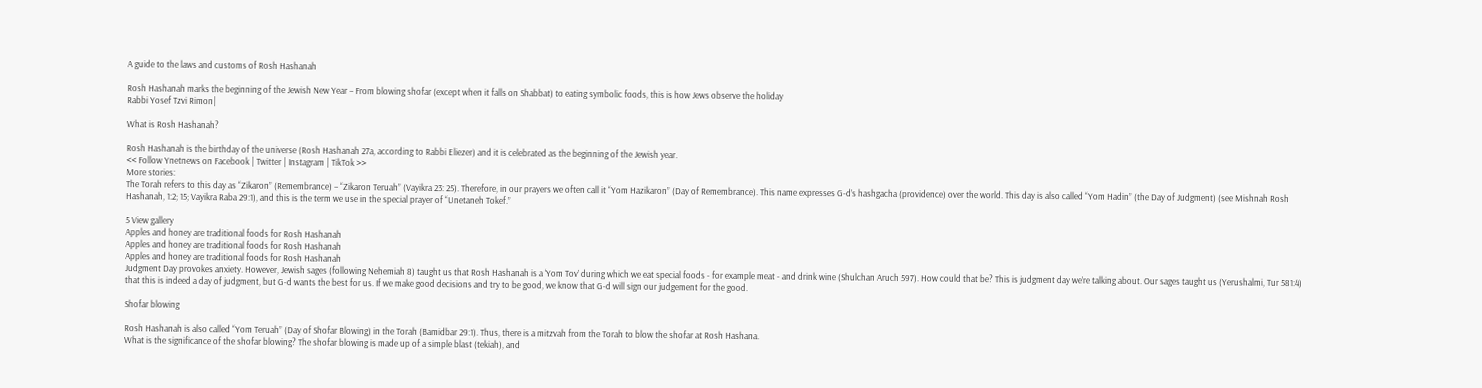A guide to the laws and customs of Rosh Hashanah

Rosh Hashanah marks the beginning of the Jewish New Year – From blowing shofar (except when it falls on Shabbat) to eating symbolic foods, this is how Jews observe the holiday
Rabbi Yosef Tzvi Rimon|

What is Rosh Hashanah?

Rosh Hashanah is the birthday of the universe (Rosh Hashanah 27a, according to Rabbi Eliezer) and it is celebrated as the beginning of the Jewish year.
<< Follow Ynetnews on Facebook | Twitter | Instagram | TikTok >>
More stories:
The Torah refers to this day as “Zikaron” (Remembrance) – “Zikaron Teruah” (Vayikra 23: 25). Therefore, in our prayers we often call it “Yom Hazikaron” (Day of Remembrance). This name expresses G-d’s hashgacha (providence) over the world. This day is also called “Yom Hadin” (the Day of Judgment) (see Mishnah Rosh Hashanah, 1:2; 15; Vayikra Raba 29:1), and this is the term we use in the special prayer of “Unetaneh Tokef.”

5 View gallery
Apples and honey are traditional foods for Rosh Hashanah
Apples and honey are traditional foods for Rosh Hashanah
Apples and honey are traditional foods for Rosh Hashanah
Judgment Day provokes anxiety. However, Jewish sages (following Nehemiah 8) taught us that Rosh Hashanah is a ‘Yom Tov’ during which we eat special foods - for example meat - and drink wine (Shulchan Aruch 597). How could that be? This is judgment day we’re talking about. Our sages taught us (Yerushalmi, Tur 581:4) that this is indeed a day of judgment, but G-d wants the best for us. If we make good decisions and try to be good, we know that G-d will sign our judgement for the good.

Shofar blowing

Rosh Hashanah is also called “Yom Teruah” (Day of Shofar Blowing) in the Torah (Bamidbar 29:1). Thus, there is a mitzvah from the Torah to blow the shofar at Rosh Hashana.
What is the significance of the shofar blowing? The shofar blowing is made up of a simple blast (tekiah), and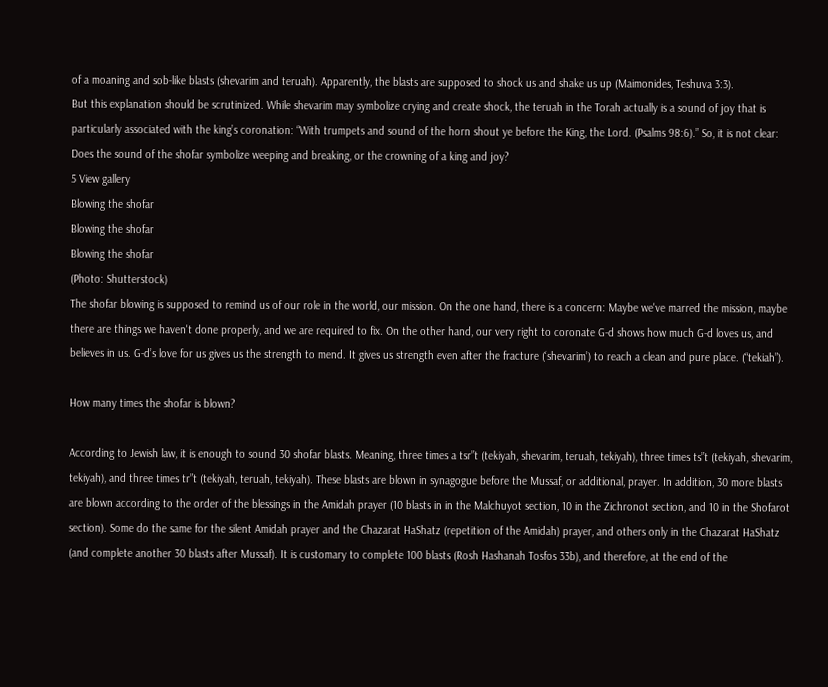of a moaning and sob-like blasts (shevarim and teruah). Apparently, the blasts are supposed to shock us and shake us up (Maimonides, Teshuva 3:3).
But this explanation should be scrutinized. While shevarim may symbolize crying and create shock, the teruah in the Torah actually is a sound of joy that is particularly associated with the king’s coronation: “With trumpets and sound of the horn shout ye before the King, the Lord. (Psalms 98:6).” So, it is not clear: Does the sound of the shofar symbolize weeping and breaking, or the crowning of a king and joy?
5 View gallery
Blowing the shofar
Blowing the shofar
Blowing the shofar
(Photo: Shutterstock)
The shofar blowing is supposed to remind us of our role in the world, our mission. On the one hand, there is a concern: Maybe we've marred the mission, maybe there are things we haven't done properly, and we are required to fix. On the other hand, our very right to coronate G-d shows how much G-d loves us, and believes in us. G-d’s love for us gives us the strength to mend. It gives us strength even after the fracture (‘shevarim’) to reach a clean and pure place. (“tekiah”).

How many times the shofar is blown?

According to Jewish law, it is enough to sound 30 shofar blasts. Meaning, three times a tsr”t (tekiyah, shevarim, teruah, tekiyah), three times ts”t (tekiyah, shevarim, tekiyah), and three times tr”t (tekiyah, teruah, tekiyah). These blasts are blown in synagogue before the Mussaf, or additional, prayer. In addition, 30 more blasts are blown according to the order of the blessings in the Amidah prayer (10 blasts in in the Malchuyot section, 10 in the Zichronot section, and 10 in the Shofarot section). Some do the same for the silent Amidah prayer and the Chazarat HaShatz (repetition of the Amidah) prayer, and others only in the Chazarat HaShatz (and complete another 30 blasts after Mussaf). It is customary to complete 100 blasts (Rosh Hashanah Tosfos 33b), and therefore, at the end of the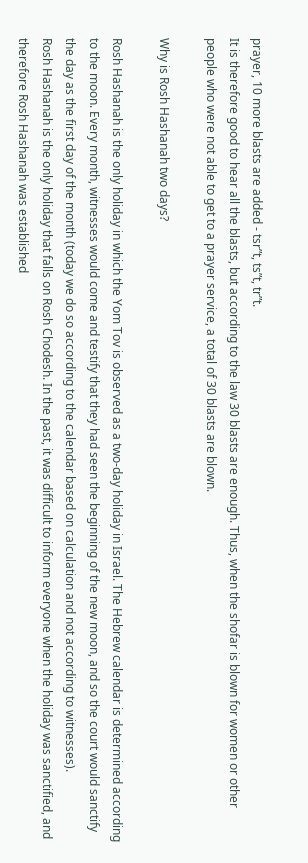prayer, 10 more blasts are added - tsr”t, ts”t, tr”t.
It is therefore good to hear all the blasts, but according to the law 30 blasts are enough. Thus, when the shofar is blown for women or other people who were not able to get to a prayer service, a total of 30 blasts are blown.

Why is Rosh Hashanah two days?

Rosh Hashanah is the only holiday in which the Yom Tov is observed as a two-day holiday in Israel. The Hebrew calendar is determined according to the moon. Every month, witnesses would come and testify that they had seen the beginning of the new moon, and so the court would sanctify the day as the first day of the month (today we do so according to the calendar based on calculation and not according to witnesses).
Rosh Hashanah is the only holiday that falls on Rosh Chodesh. In the past, it was difficult to inform everyone when the holiday was sanctified, and therefore Rosh Hashanah was established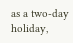as a two-day holiday,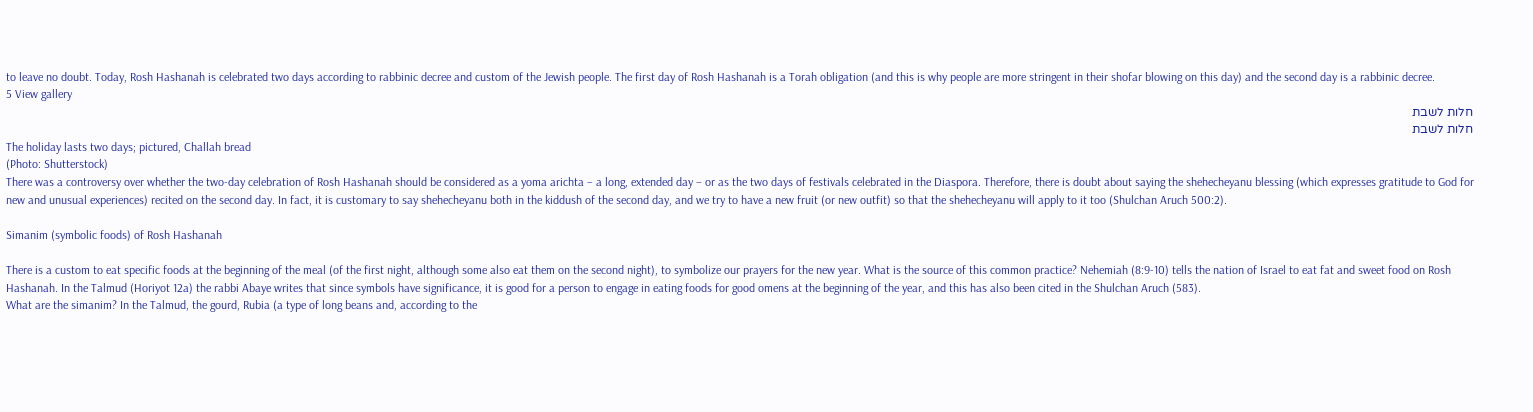to leave no doubt. Today, Rosh Hashanah is celebrated two days according to rabbinic decree and custom of the Jewish people. The first day of Rosh Hashanah is a Torah obligation (and this is why people are more stringent in their shofar blowing on this day) and the second day is a rabbinic decree.
5 View gallery
חלות לשבת
חלות לשבת
The holiday lasts two days; pictured, Challah bread
(Photo: Shutterstock)
There was a controversy over whether the two-day celebration of Rosh Hashanah should be considered as a yoma arichta – a long, extended day – or as the two days of festivals celebrated in the Diaspora. Therefore, there is doubt about saying the shehecheyanu blessing (which expresses gratitude to God for new and unusual experiences) recited on the second day. In fact, it is customary to say shehecheyanu both in the kiddush of the second day, and we try to have a new fruit (or new outfit) so that the shehecheyanu will apply to it too (Shulchan Aruch 500:2).

Simanim (symbolic foods) of Rosh Hashanah

There is a custom to eat specific foods at the beginning of the meal (of the first night, although some also eat them on the second night), to symbolize our prayers for the new year. What is the source of this common practice? Nehemiah (8:9-10) tells the nation of Israel to eat fat and sweet food on Rosh Hashanah. In the Talmud (Horiyot 12a) the rabbi Abaye writes that since symbols have significance, it is good for a person to engage in eating foods for good omens at the beginning of the year, and this has also been cited in the Shulchan Aruch (583).
What are the simanim? In the Talmud, the gourd, Rubia (a type of long beans and, according to the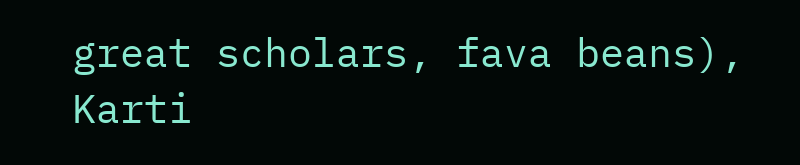great scholars, fava beans), Karti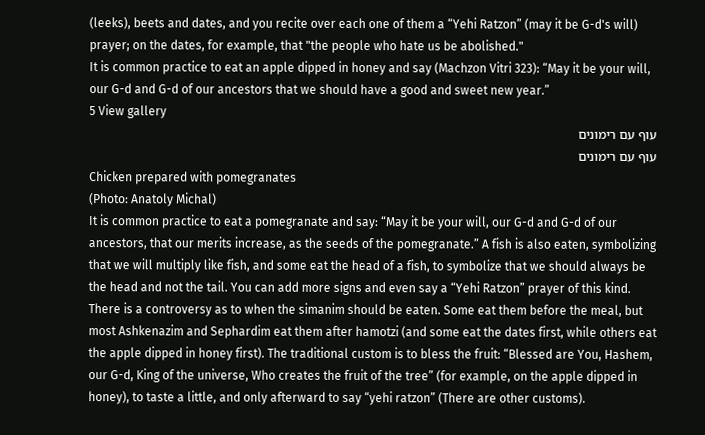(leeks), beets and dates, and you recite over each one of them a “Yehi Ratzon” (may it be G-d's will) prayer; on the dates, for example, that "the people who hate us be abolished."
It is common practice to eat an apple dipped in honey and say (Machzon Vitri 323): “May it be your will, our G-d and G-d of our ancestors that we should have a good and sweet new year.”
5 View gallery
עוף עם רימונים
עוף עם רימונים
Chicken prepared with pomegranates
(Photo: Anatoly Michal)
It is common practice to eat a pomegranate and say: “May it be your will, our G-d and G-d of our ancestors, that our merits increase, as the seeds of the pomegranate.” A fish is also eaten, symbolizing that we will multiply like fish, and some eat the head of a fish, to symbolize that we should always be the head and not the tail. You can add more signs and even say a “Yehi Ratzon” prayer of this kind.
There is a controversy as to when the simanim should be eaten. Some eat them before the meal, but most Ashkenazim and Sephardim eat them after hamotzi (and some eat the dates first, while others eat the apple dipped in honey first). The traditional custom is to bless the fruit: “Blessed are You, Hashem, our G-d, King of the universe, Who creates the fruit of the tree” (for example, on the apple dipped in honey), to taste a little, and only afterward to say “yehi ratzon” (There are other customs).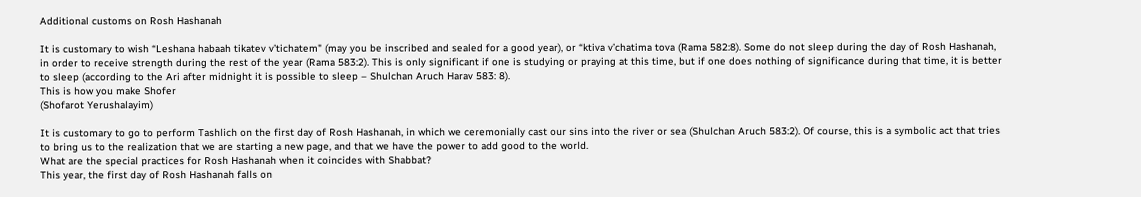Additional customs on Rosh Hashanah

It is customary to wish “Leshana habaah tikatev v’tichatem" (may you be inscribed and sealed for a good year), or “ktiva v’chatima tova (Rama 582:8). Some do not sleep during the day of Rosh Hashanah, in order to receive strength during the rest of the year (Rama 583:2). This is only significant if one is studying or praying at this time, but if one does nothing of significance during that time, it is better to sleep (according to the Ari after midnight it is possible to sleep – Shulchan Aruch Harav 583: 8).
This is how you make Shofer
(Shofarot Yerushalayim)

It is customary to go to perform Tashlich on the first day of Rosh Hashanah, in which we ceremonially cast our sins into the river or sea (Shulchan Aruch 583:2). Of course, this is a symbolic act that tries to bring us to the realization that we are starting a new page, and that we have the power to add good to the world.
What are the special practices for Rosh Hashanah when it coincides with Shabbat?
This year, the first day of Rosh Hashanah falls on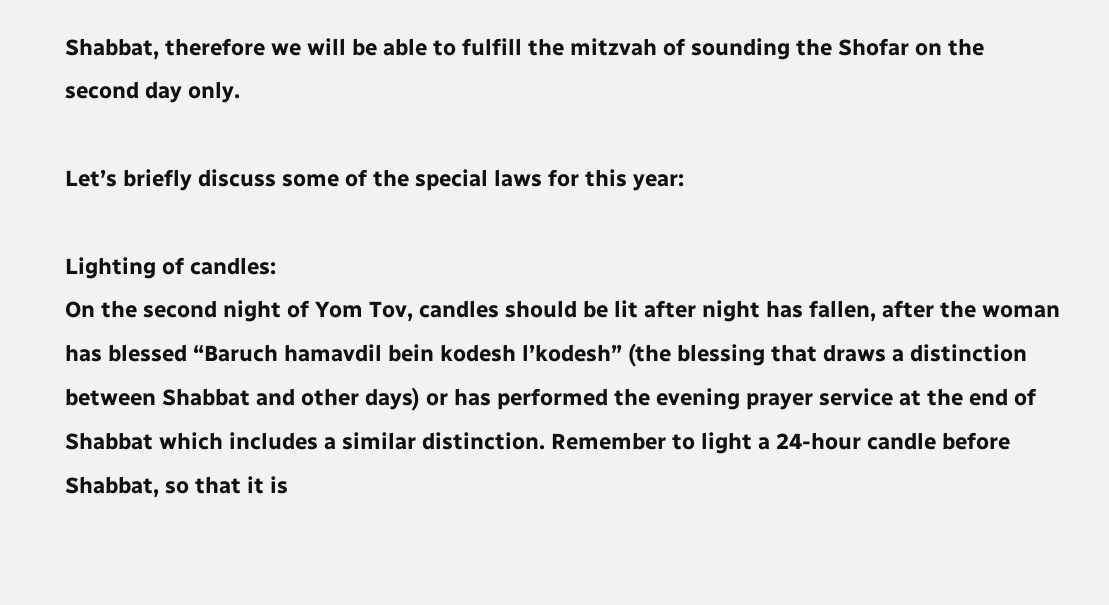Shabbat, therefore we will be able to fulfill the mitzvah of sounding the Shofar on the second day only.

Let’s briefly discuss some of the special laws for this year:

Lighting of candles:
On the second night of Yom Tov, candles should be lit after night has fallen, after the woman has blessed “Baruch hamavdil bein kodesh l’kodesh” (the blessing that draws a distinction between Shabbat and other days) or has performed the evening prayer service at the end of Shabbat which includes a similar distinction. Remember to light a 24-hour candle before Shabbat, so that it is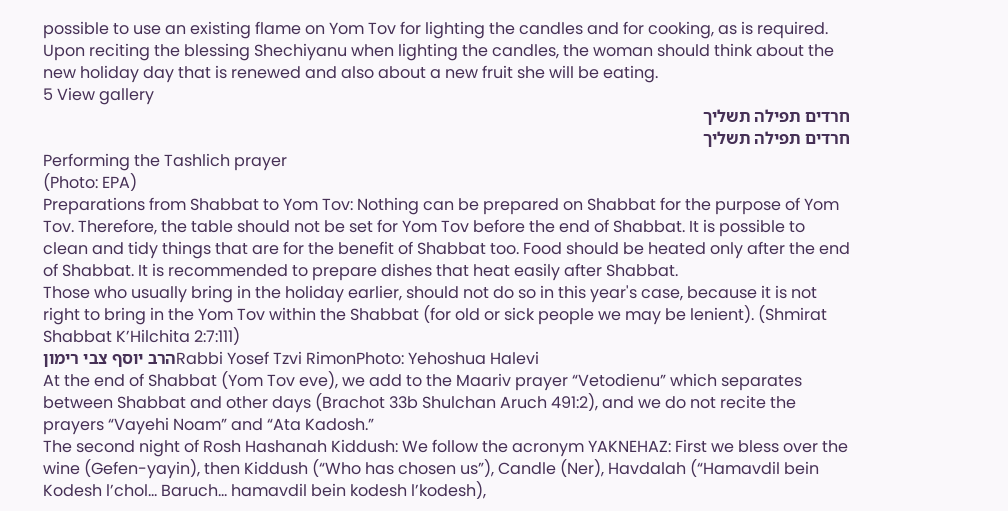possible to use an existing flame on Yom Tov for lighting the candles and for cooking, as is required. Upon reciting the blessing Shechiyanu when lighting the candles, the woman should think about the new holiday day that is renewed and also about a new fruit she will be eating.
5 View gallery
חרדים תפילה תשליך
חרדים תפילה תשליך
Performing the Tashlich prayer
(Photo: EPA)
Preparations from Shabbat to Yom Tov: Nothing can be prepared on Shabbat for the purpose of Yom Tov. Therefore, the table should not be set for Yom Tov before the end of Shabbat. It is possible to clean and tidy things that are for the benefit of Shabbat too. Food should be heated only after the end of Shabbat. It is recommended to prepare dishes that heat easily after Shabbat.
Those who usually bring in the holiday earlier, should not do so in this year's case, because it is not right to bring in the Yom Tov within the Shabbat (for old or sick people we may be lenient). (Shmirat Shabbat K’Hilchita 2:7:111)
הרב יוסף צבי רימוןRabbi Yosef Tzvi RimonPhoto: Yehoshua Halevi
At the end of Shabbat (Yom Tov eve), we add to the Maariv prayer “Vetodienu” which separates between Shabbat and other days (Brachot 33b Shulchan Aruch 491:2), and we do not recite the prayers “Vayehi Noam” and “Ata Kadosh.”
The second night of Rosh Hashanah Kiddush: We follow the acronym YAKNEHAZ: First we bless over the wine (Gefen-yayin), then Kiddush (“Who has chosen us”), Candle (Ner), Havdalah (“Hamavdil bein Kodesh l’chol… Baruch… hamavdil bein kodesh l’kodesh),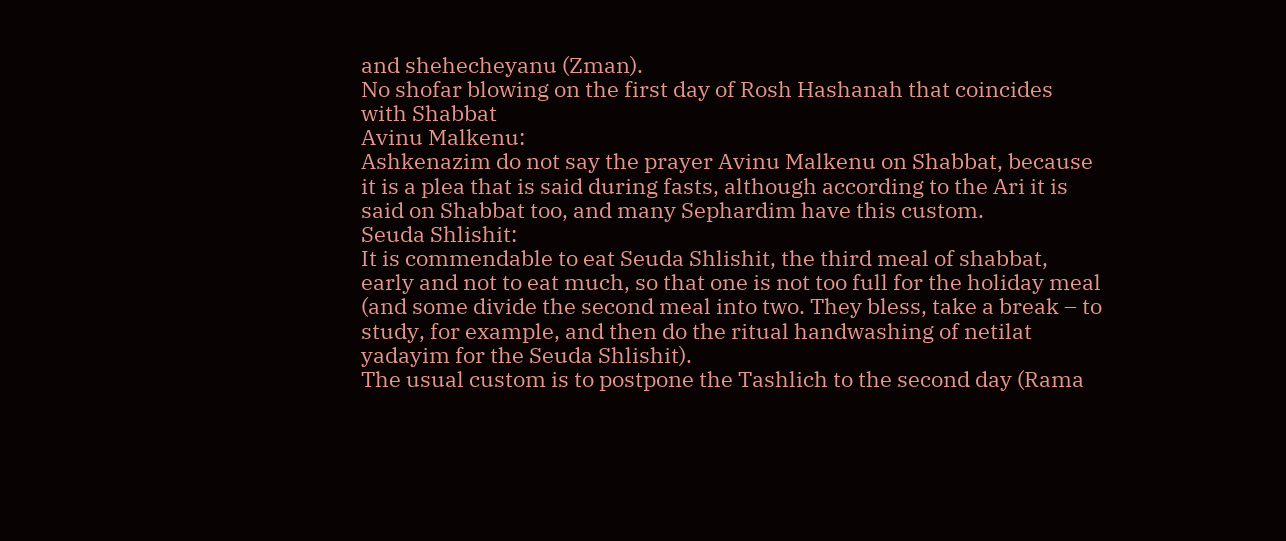and shehecheyanu (Zman).
No shofar blowing on the first day of Rosh Hashanah that coincides with Shabbat
Avinu Malkenu:
Ashkenazim do not say the prayer Avinu Malkenu on Shabbat, because it is a plea that is said during fasts, although according to the Ari it is said on Shabbat too, and many Sephardim have this custom.
Seuda Shlishit:
It is commendable to eat Seuda Shlishit, the third meal of shabbat, early and not to eat much, so that one is not too full for the holiday meal (and some divide the second meal into two. They bless, take a break – to study, for example, and then do the ritual handwashing of netilat yadayim for the Seuda Shlishit).
The usual custom is to postpone the Tashlich to the second day (Rama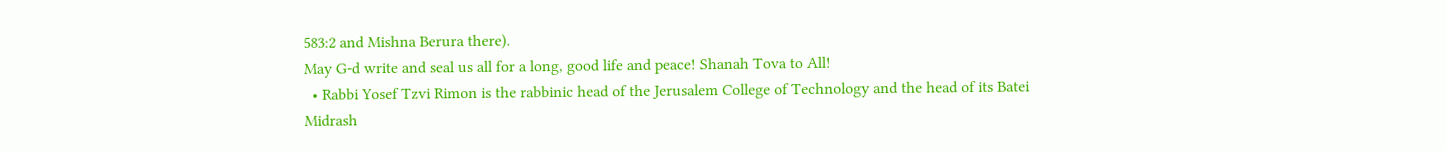583:2 and Mishna Berura there).
May G-d write and seal us all for a long, good life and peace! Shanah Tova to All!
  • Rabbi Yosef Tzvi Rimon is the rabbinic head of the Jerusalem College of Technology and the head of its Batei Midrash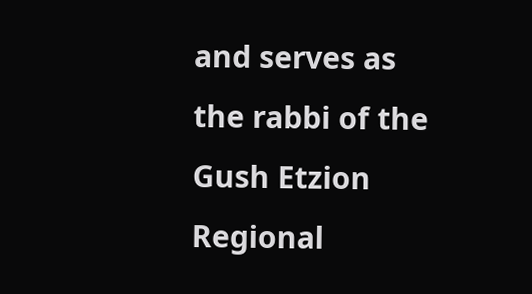and serves as the rabbi of the Gush Etzion Regional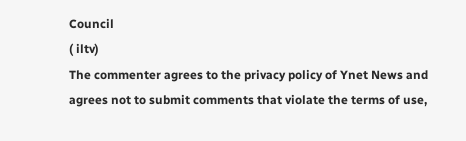Council
( iltv)
The commenter agrees to the privacy policy of Ynet News and agrees not to submit comments that violate the terms of use,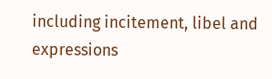including incitement, libel and expressions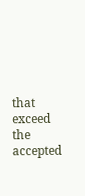that exceed the accepted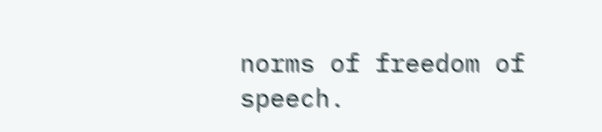norms of freedom of speech.